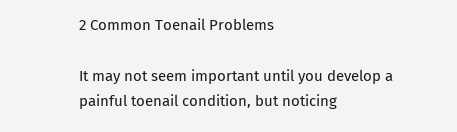2 Common Toenail Problems

It may not seem important until you develop a painful toenail condition, but noticing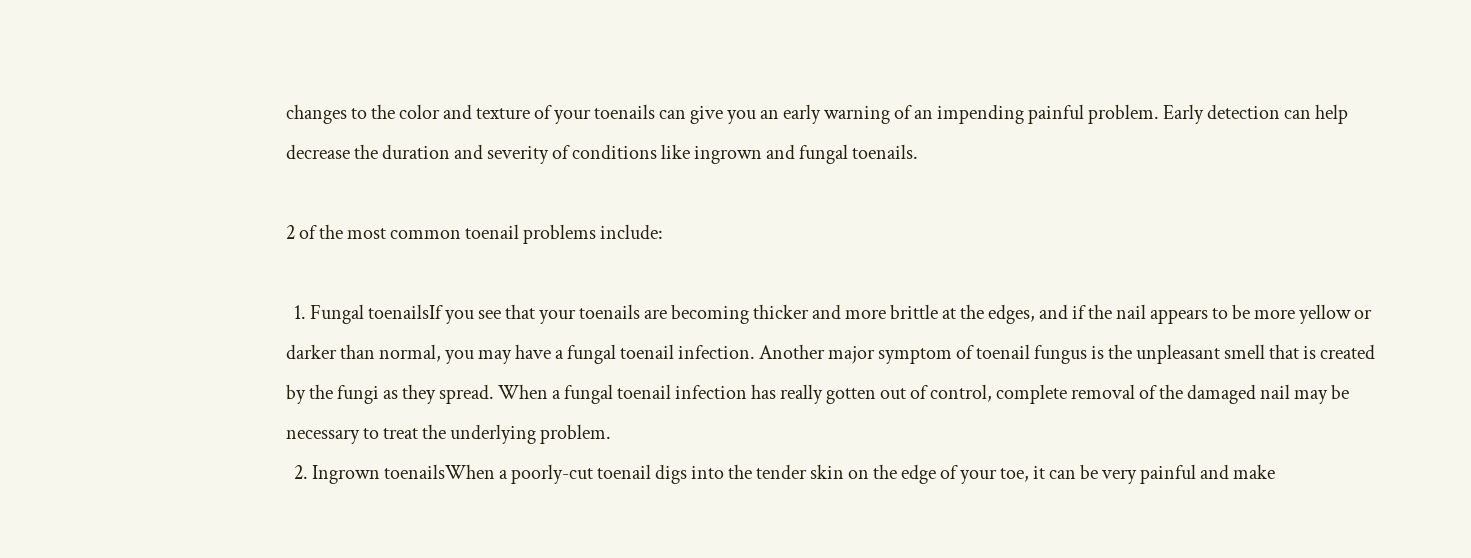changes to the color and texture of your toenails can give you an early warning of an impending painful problem. Early detection can help decrease the duration and severity of conditions like ingrown and fungal toenails.

2 of the most common toenail problems include:

  1. Fungal toenailsIf you see that your toenails are becoming thicker and more brittle at the edges, and if the nail appears to be more yellow or darker than normal, you may have a fungal toenail infection. Another major symptom of toenail fungus is the unpleasant smell that is created by the fungi as they spread. When a fungal toenail infection has really gotten out of control, complete removal of the damaged nail may be necessary to treat the underlying problem.
  2. Ingrown toenailsWhen a poorly-cut toenail digs into the tender skin on the edge of your toe, it can be very painful and make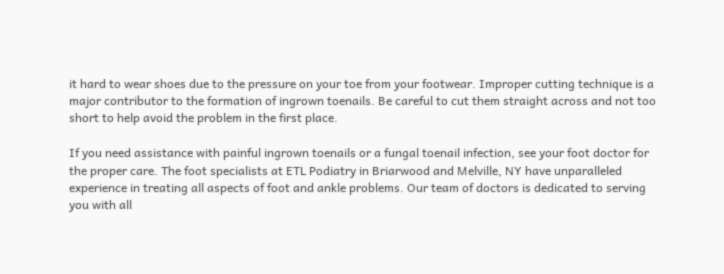it hard to wear shoes due to the pressure on your toe from your footwear. Improper cutting technique is a major contributor to the formation of ingrown toenails. Be careful to cut them straight across and not too short to help avoid the problem in the first place.

If you need assistance with painful ingrown toenails or a fungal toenail infection, see your foot doctor for the proper care. The foot specialists at ETL Podiatry in Briarwood and Melville, NY have unparalleled experience in treating all aspects of foot and ankle problems. Our team of doctors is dedicated to serving you with all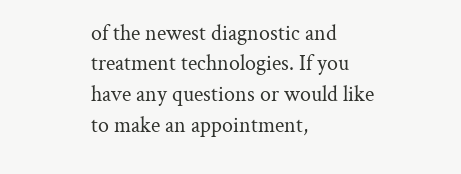of the newest diagnostic and treatment technologies. If you have any questions or would like to make an appointment,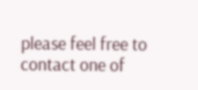please feel free to contact one of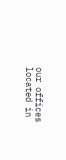our offices located in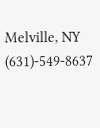Melville, NY (631)-549-8637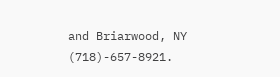and Briarwood, NY (718)-657-8921.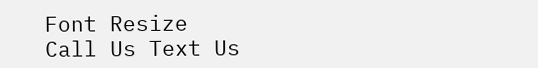Font Resize
Call Us Text Us